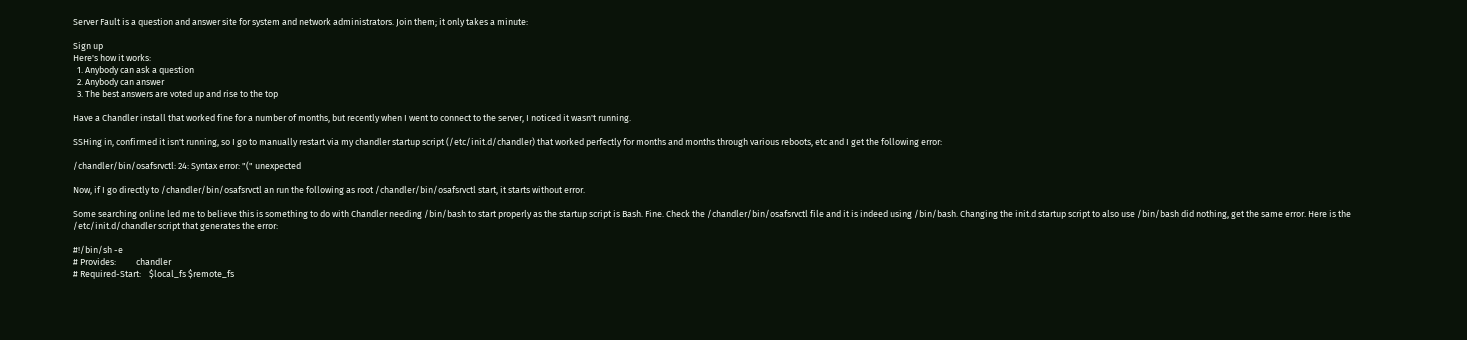Server Fault is a question and answer site for system and network administrators. Join them; it only takes a minute:

Sign up
Here's how it works:
  1. Anybody can ask a question
  2. Anybody can answer
  3. The best answers are voted up and rise to the top

Have a Chandler install that worked fine for a number of months, but recently when I went to connect to the server, I noticed it wasn't running.

SSHing in, confirmed it isn't running, so I go to manually restart via my chandler startup script (/etc/init.d/chandler) that worked perfectly for months and months through various reboots, etc and I get the following error:

/chandler/bin/osafsrvctl: 24: Syntax error: "(" unexpected

Now, if I go directly to /chandler/bin/osafsrvctl an run the following as root /chandler/bin/osafsrvctl start, it starts without error.

Some searching online led me to believe this is something to do with Chandler needing /bin/bash to start properly as the startup script is Bash. Fine. Check the /chandler/bin/osafsrvctl file and it is indeed using /bin/bash. Changing the init.d startup script to also use /bin/bash did nothing, get the same error. Here is the /etc/init.d/chandler script that generates the error:

#!/bin/sh -e
# Provides:          chandler
# Required-Start:    $local_fs $remote_fs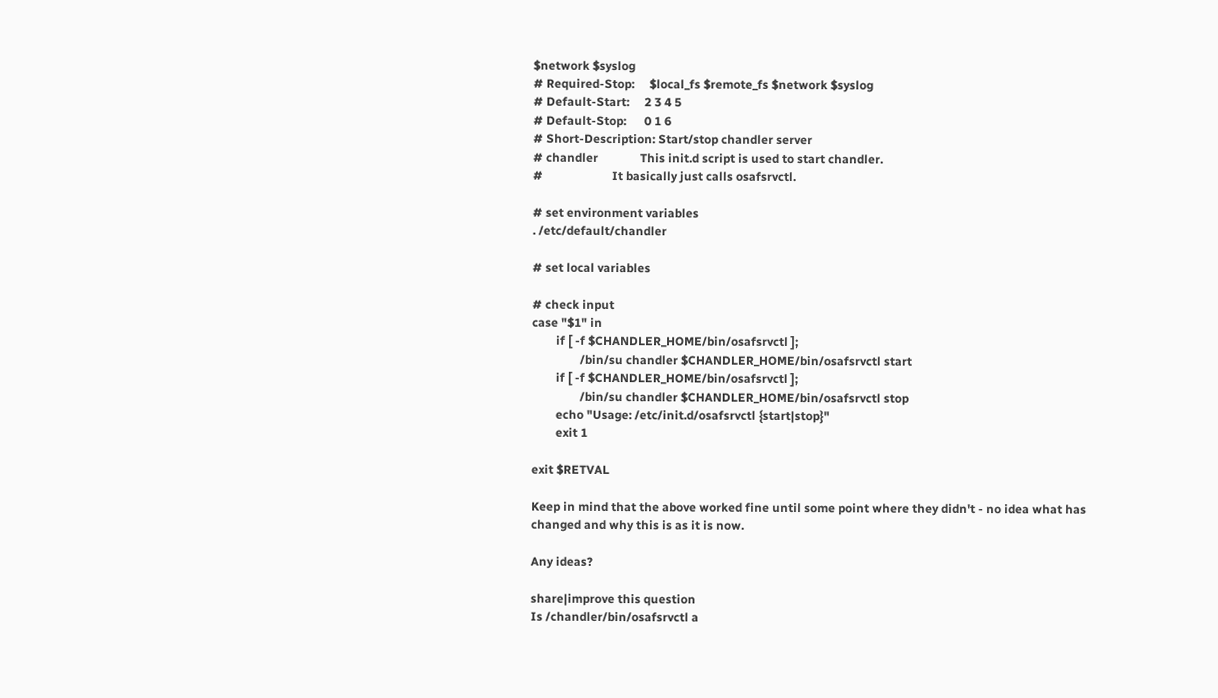$network $syslog
# Required-Stop:     $local_fs $remote_fs $network $syslog
# Default-Start:     2 3 4 5
# Default-Stop:      0 1 6
# Short-Description: Start/stop chandler server
# chandler              This init.d script is used to start chandler.
#                       It basically just calls osafsrvctl.

# set environment variables
. /etc/default/chandler

# set local variables

# check input
case "$1" in
        if [ -f $CHANDLER_HOME/bin/osafsrvctl ];
                /bin/su chandler $CHANDLER_HOME/bin/osafsrvctl start
        if [ -f $CHANDLER_HOME/bin/osafsrvctl ];
                /bin/su chandler $CHANDLER_HOME/bin/osafsrvctl stop
        echo "Usage: /etc/init.d/osafsrvctl {start|stop}"
        exit 1

exit $RETVAL

Keep in mind that the above worked fine until some point where they didn't - no idea what has changed and why this is as it is now.

Any ideas?

share|improve this question
Is /chandler/bin/osafsrvctl a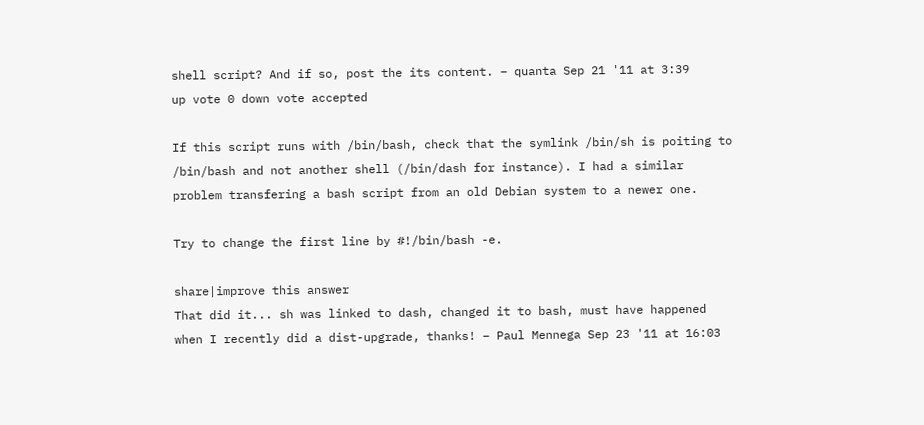shell script? And if so, post the its content. – quanta Sep 21 '11 at 3:39
up vote 0 down vote accepted

If this script runs with /bin/bash, check that the symlink /bin/sh is poiting to /bin/bash and not another shell (/bin/dash for instance). I had a similar problem transfering a bash script from an old Debian system to a newer one.

Try to change the first line by #!/bin/bash -e.

share|improve this answer
That did it... sh was linked to dash, changed it to bash, must have happened when I recently did a dist-upgrade, thanks! – Paul Mennega Sep 23 '11 at 16:03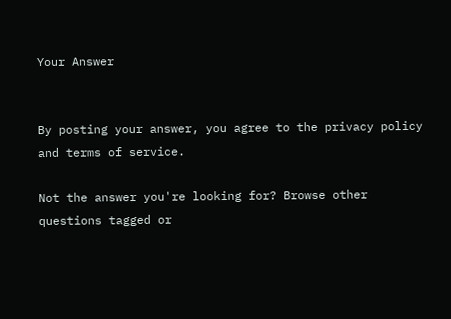Your Answer


By posting your answer, you agree to the privacy policy and terms of service.

Not the answer you're looking for? Browse other questions tagged or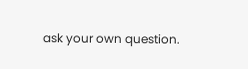ask your own question.